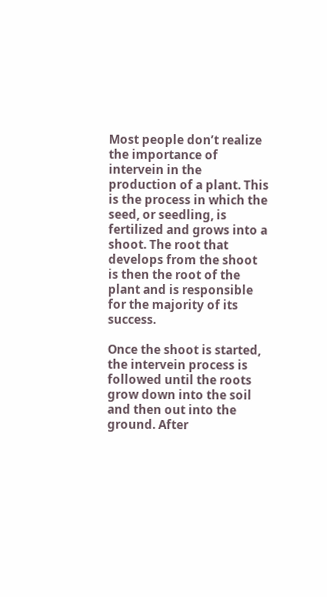Most people don’t realize the importance of intervein in the production of a plant. This is the process in which the seed, or seedling, is fertilized and grows into a shoot. The root that develops from the shoot is then the root of the plant and is responsible for the majority of its success.

Once the shoot is started, the intervein process is followed until the roots grow down into the soil and then out into the ground. After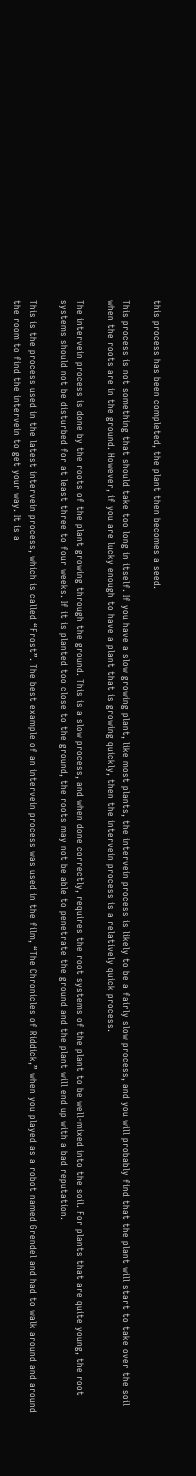this process has been completed, the plant then becomes a seed.

This process is not something that should take too long in itself. If you have a slow growing plant, like most plants, the intervein process is likely to be a fairly slow process, and you will probably find that the plant will start to take over the soil when the roots are in the ground. However, if you are lucky enough to have a plant that is growing quickly, then the intervein process is a relatively quick process.

The intervein process is done by the roots of the plant growing through the ground. This is a slow process, and when done correctly, requires the root systems of the plant to be well-mixed into the soil. For plants that are quite young, the root systems should not be disturbed for at least three to four weeks. If it is planted too close to the ground, the roots may not be able to penetrate the ground and the plant will end up with a bad reputation.

This is the process used in the latest intervein process, which is called “Frost”. The best example of an intervein process was used in the film, “The Chronicles of Riddick,” when you played as a robot named Grendel and had to walk around and around the room to find the intervein to get your way. It is a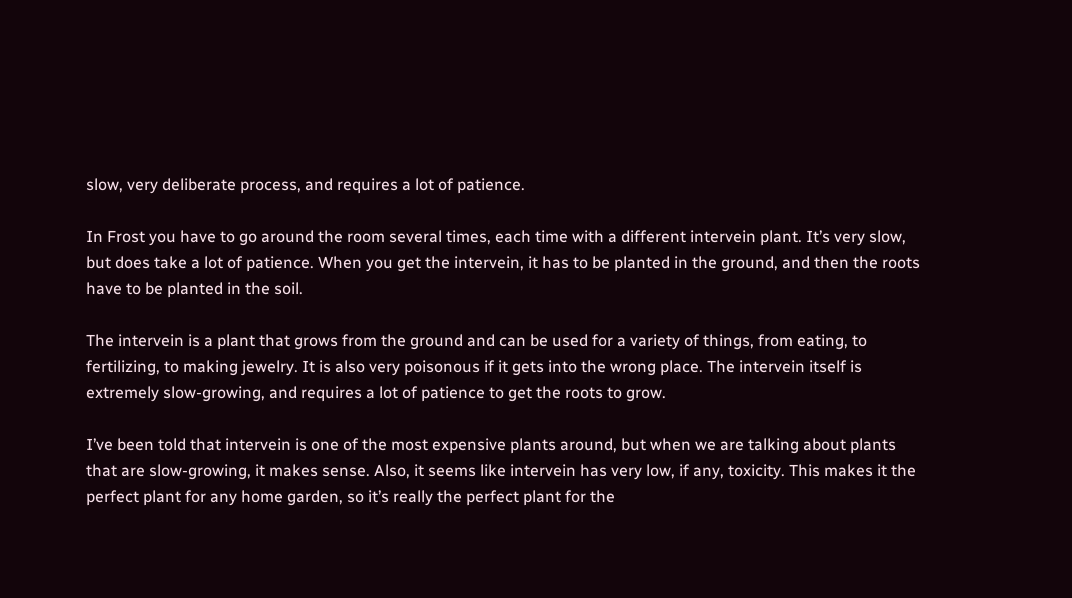slow, very deliberate process, and requires a lot of patience.

In Frost you have to go around the room several times, each time with a different intervein plant. It’s very slow, but does take a lot of patience. When you get the intervein, it has to be planted in the ground, and then the roots have to be planted in the soil.

The intervein is a plant that grows from the ground and can be used for a variety of things, from eating, to fertilizing, to making jewelry. It is also very poisonous if it gets into the wrong place. The intervein itself is extremely slow-growing, and requires a lot of patience to get the roots to grow.

I’ve been told that intervein is one of the most expensive plants around, but when we are talking about plants that are slow-growing, it makes sense. Also, it seems like intervein has very low, if any, toxicity. This makes it the perfect plant for any home garden, so it’s really the perfect plant for the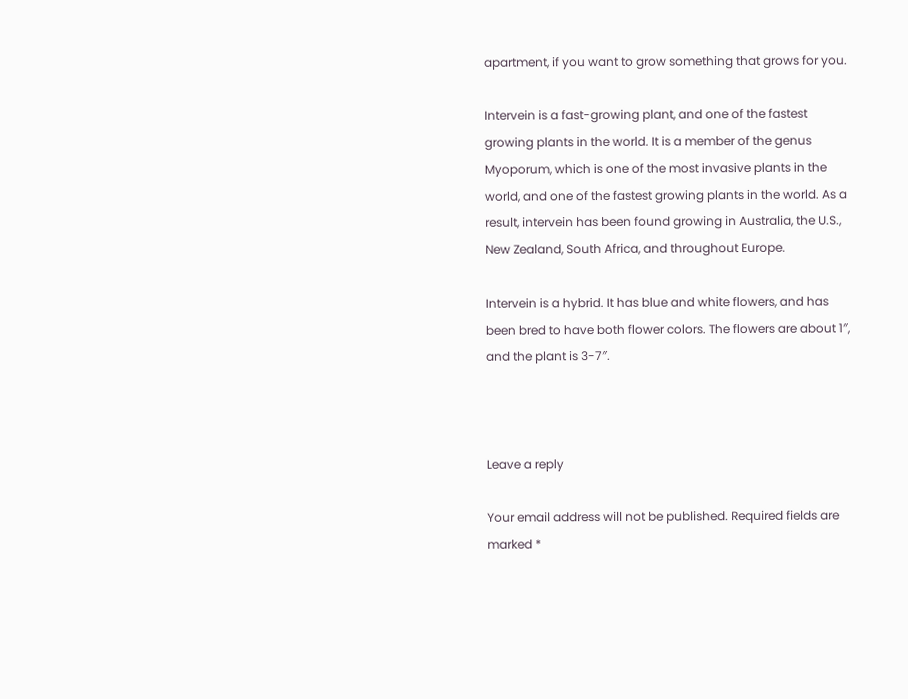apartment, if you want to grow something that grows for you.

Intervein is a fast-growing plant, and one of the fastest growing plants in the world. It is a member of the genus Myoporum, which is one of the most invasive plants in the world, and one of the fastest growing plants in the world. As a result, intervein has been found growing in Australia, the U.S., New Zealand, South Africa, and throughout Europe.

Intervein is a hybrid. It has blue and white flowers, and has been bred to have both flower colors. The flowers are about 1″, and the plant is 3-7″.



Leave a reply

Your email address will not be published. Required fields are marked *